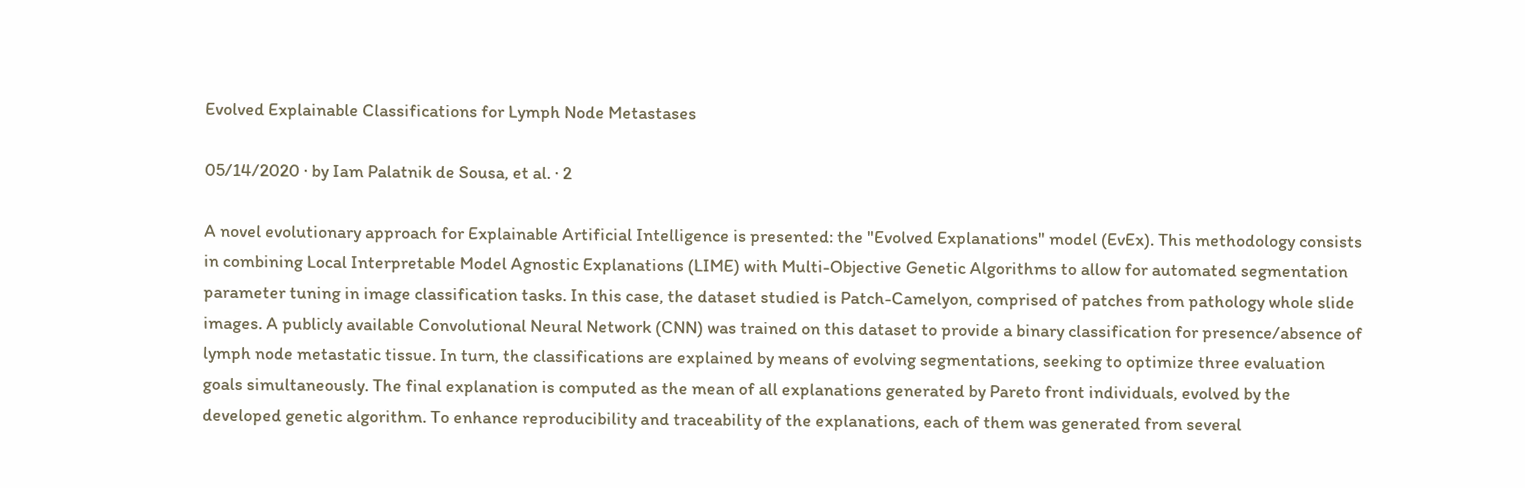Evolved Explainable Classifications for Lymph Node Metastases

05/14/2020 ∙ by Iam Palatnik de Sousa, et al. ∙ 2

A novel evolutionary approach for Explainable Artificial Intelligence is presented: the "Evolved Explanations" model (EvEx). This methodology consists in combining Local Interpretable Model Agnostic Explanations (LIME) with Multi-Objective Genetic Algorithms to allow for automated segmentation parameter tuning in image classification tasks. In this case, the dataset studied is Patch-Camelyon, comprised of patches from pathology whole slide images. A publicly available Convolutional Neural Network (CNN) was trained on this dataset to provide a binary classification for presence/absence of lymph node metastatic tissue. In turn, the classifications are explained by means of evolving segmentations, seeking to optimize three evaluation goals simultaneously. The final explanation is computed as the mean of all explanations generated by Pareto front individuals, evolved by the developed genetic algorithm. To enhance reproducibility and traceability of the explanations, each of them was generated from several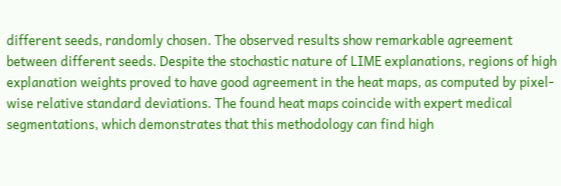different seeds, randomly chosen. The observed results show remarkable agreement between different seeds. Despite the stochastic nature of LIME explanations, regions of high explanation weights proved to have good agreement in the heat maps, as computed by pixel-wise relative standard deviations. The found heat maps coincide with expert medical segmentations, which demonstrates that this methodology can find high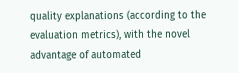quality explanations (according to the evaluation metrics), with the novel advantage of automated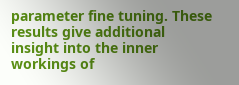parameter fine tuning. These results give additional insight into the inner workings of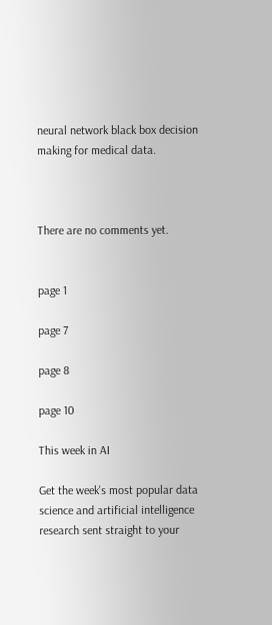neural network black box decision making for medical data.



There are no comments yet.


page 1

page 7

page 8

page 10

This week in AI

Get the week's most popular data science and artificial intelligence research sent straight to your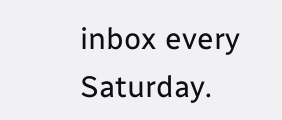inbox every Saturday.